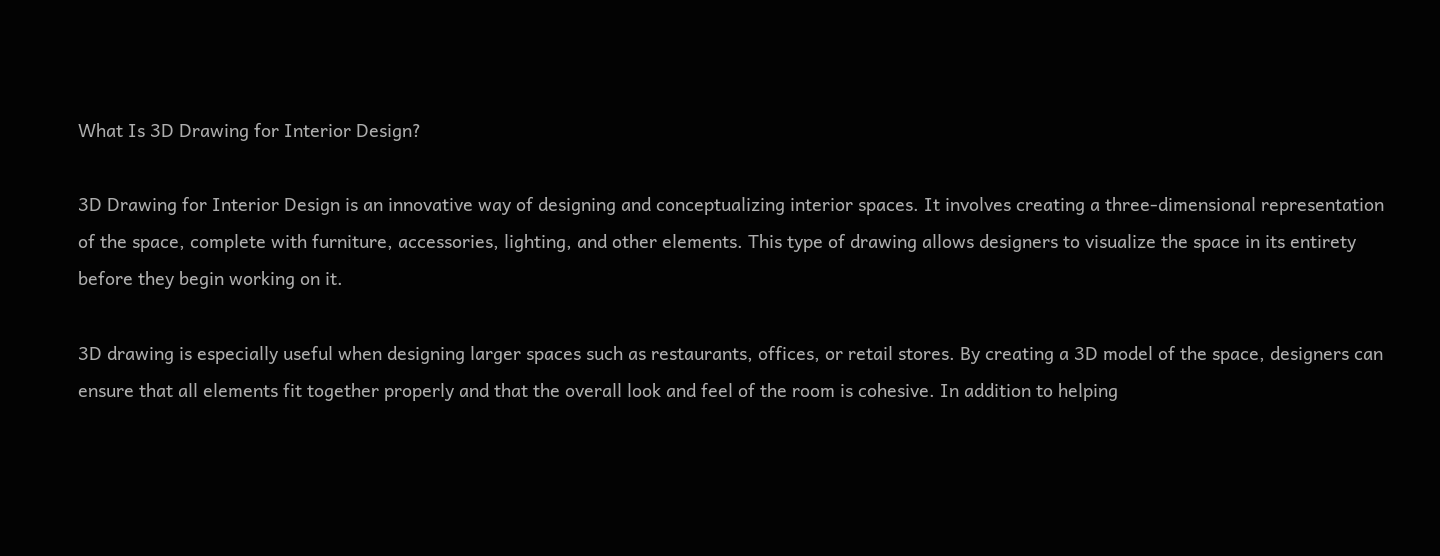What Is 3D Drawing for Interior Design?

3D Drawing for Interior Design is an innovative way of designing and conceptualizing interior spaces. It involves creating a three-dimensional representation of the space, complete with furniture, accessories, lighting, and other elements. This type of drawing allows designers to visualize the space in its entirety before they begin working on it.

3D drawing is especially useful when designing larger spaces such as restaurants, offices, or retail stores. By creating a 3D model of the space, designers can ensure that all elements fit together properly and that the overall look and feel of the room is cohesive. In addition to helping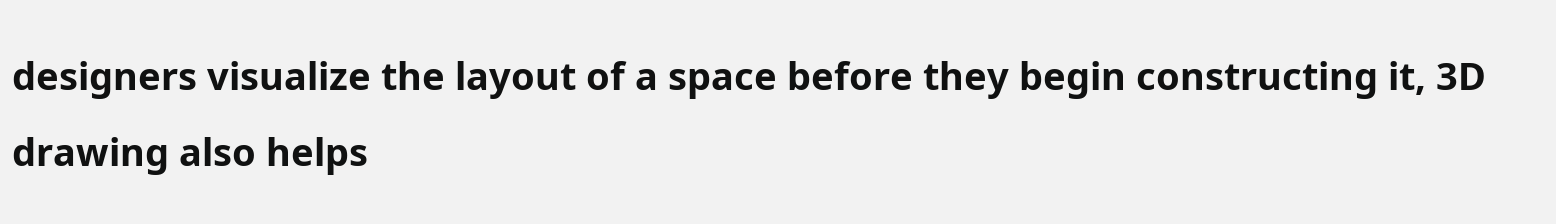designers visualize the layout of a space before they begin constructing it, 3D drawing also helps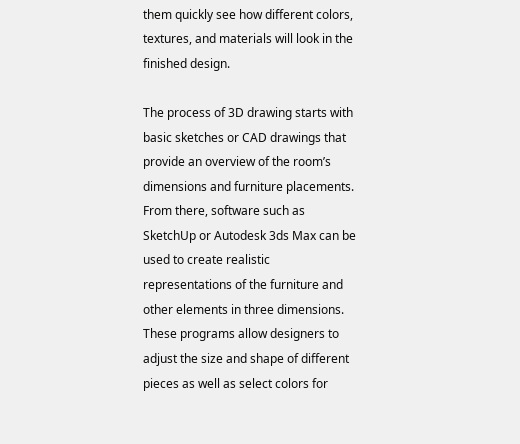them quickly see how different colors, textures, and materials will look in the finished design.

The process of 3D drawing starts with basic sketches or CAD drawings that provide an overview of the room’s dimensions and furniture placements. From there, software such as SketchUp or Autodesk 3ds Max can be used to create realistic representations of the furniture and other elements in three dimensions. These programs allow designers to adjust the size and shape of different pieces as well as select colors for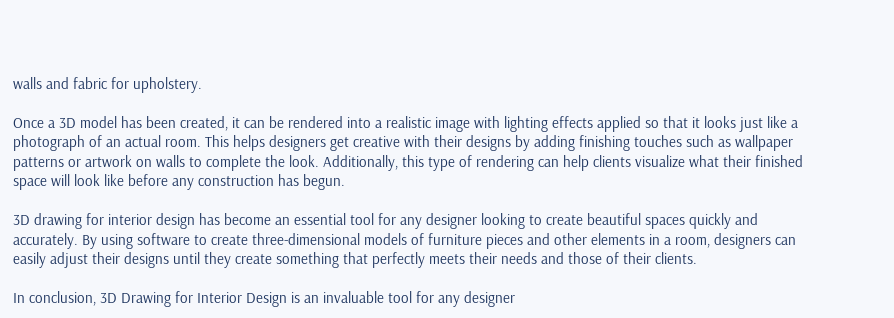walls and fabric for upholstery.

Once a 3D model has been created, it can be rendered into a realistic image with lighting effects applied so that it looks just like a photograph of an actual room. This helps designers get creative with their designs by adding finishing touches such as wallpaper patterns or artwork on walls to complete the look. Additionally, this type of rendering can help clients visualize what their finished space will look like before any construction has begun.

3D drawing for interior design has become an essential tool for any designer looking to create beautiful spaces quickly and accurately. By using software to create three-dimensional models of furniture pieces and other elements in a room, designers can easily adjust their designs until they create something that perfectly meets their needs and those of their clients.

In conclusion, 3D Drawing for Interior Design is an invaluable tool for any designer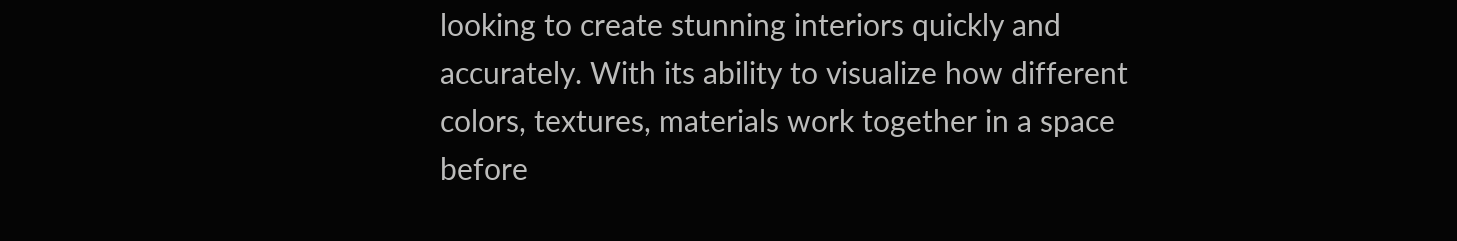looking to create stunning interiors quickly and accurately. With its ability to visualize how different colors, textures, materials work together in a space before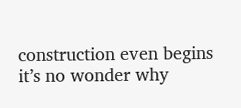construction even begins it’s no wonder why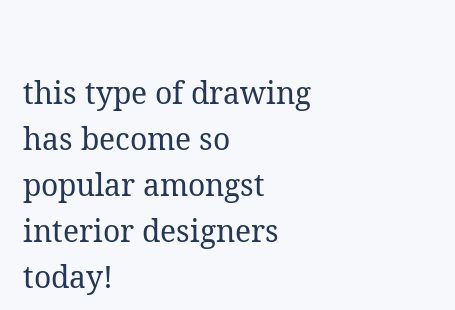this type of drawing has become so popular amongst interior designers today!